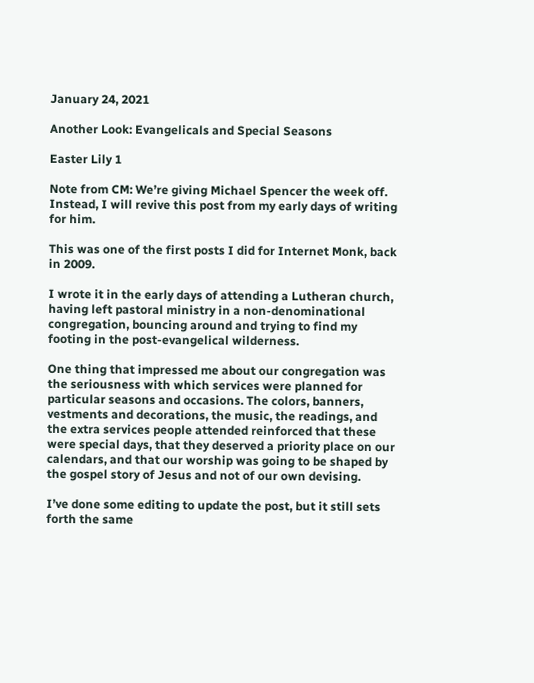January 24, 2021

Another Look: Evangelicals and Special Seasons

Easter Lily 1

Note from CM: We’re giving Michael Spencer the week off. Instead, I will revive this post from my early days of writing for him.

This was one of the first posts I did for Internet Monk, back in 2009.

I wrote it in the early days of attending a Lutheran church, having left pastoral ministry in a non-denominational congregation, bouncing around and trying to find my footing in the post-evangelical wilderness.

One thing that impressed me about our congregation was the seriousness with which services were planned for particular seasons and occasions. The colors, banners, vestments and decorations, the music, the readings, and the extra services people attended reinforced that these were special days, that they deserved a priority place on our calendars, and that our worship was going to be shaped by the gospel story of Jesus and not of our own devising.

I’ve done some editing to update the post, but it still sets forth the same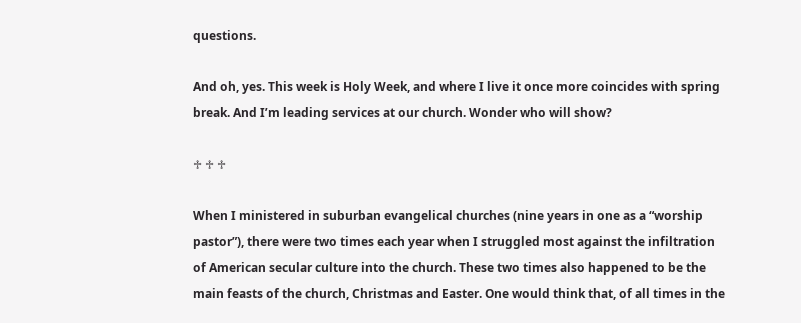questions.

And oh, yes. This week is Holy Week, and where I live it once more coincides with spring break. And I’m leading services at our church. Wonder who will show?

♱ ♱ ♱

When I ministered in suburban evangelical churches (nine years in one as a “worship pastor”), there were two times each year when I struggled most against the infiltration of American secular culture into the church. These two times also happened to be the main feasts of the church, Christmas and Easter. One would think that, of all times in the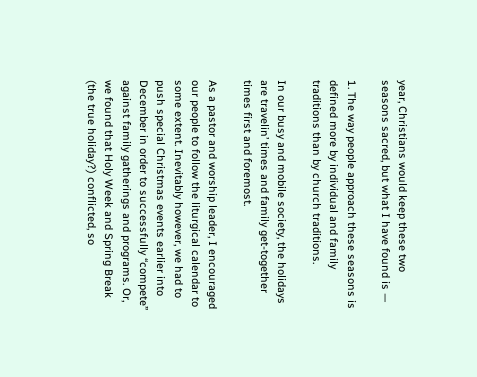year, Christians would keep these two seasons sacred, but what I have found is —

1. The way people approach these seasons is defined more by individual and family traditions than by church traditions.

In our busy and mobile society, the holidays are travelin’ times and family get-together times first and foremost.

As a pastor and worship leader, I encouraged our people to follow the liturgical calendar to some extent. Inevitably however, we had to push special Christmas events earlier into December in order to successfully “compete” against family gatherings and programs. Or, we found that Holy Week and Spring Break (the true holiday?) conflicted, so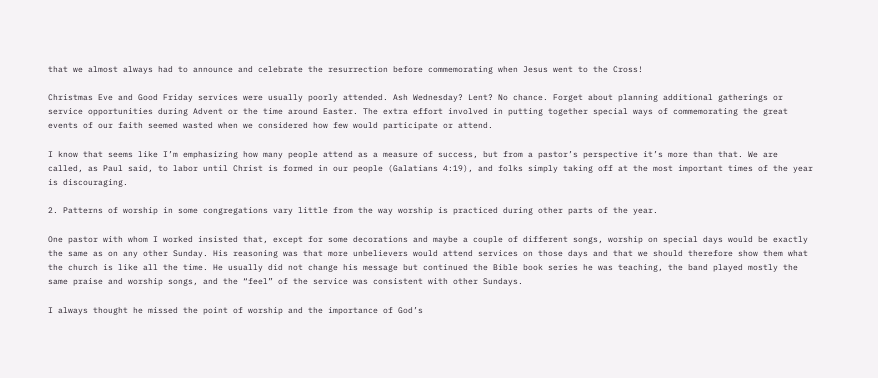that we almost always had to announce and celebrate the resurrection before commemorating when Jesus went to the Cross!

Christmas Eve and Good Friday services were usually poorly attended. Ash Wednesday? Lent? No chance. Forget about planning additional gatherings or service opportunities during Advent or the time around Easter. The extra effort involved in putting together special ways of commemorating the great events of our faith seemed wasted when we considered how few would participate or attend.

I know that seems like I’m emphasizing how many people attend as a measure of success, but from a pastor’s perspective it’s more than that. We are called, as Paul said, to labor until Christ is formed in our people (Galatians 4:19), and folks simply taking off at the most important times of the year is discouraging.

2. Patterns of worship in some congregations vary little from the way worship is practiced during other parts of the year.

One pastor with whom I worked insisted that, except for some decorations and maybe a couple of different songs, worship on special days would be exactly the same as on any other Sunday. His reasoning was that more unbelievers would attend services on those days and that we should therefore show them what the church is like all the time. He usually did not change his message but continued the Bible book series he was teaching, the band played mostly the same praise and worship songs, and the “feel” of the service was consistent with other Sundays.

I always thought he missed the point of worship and the importance of God’s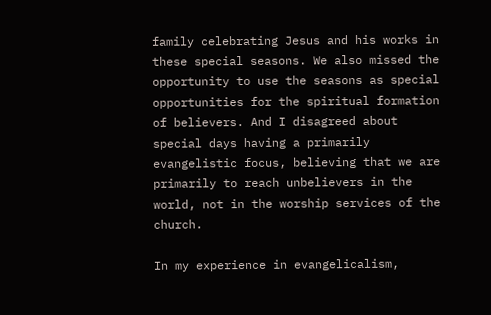family celebrating Jesus and his works in these special seasons. We also missed the opportunity to use the seasons as special opportunities for the spiritual formation of believers. And I disagreed about special days having a primarily evangelistic focus, believing that we are primarily to reach unbelievers in the world, not in the worship services of the church.

In my experience in evangelicalism,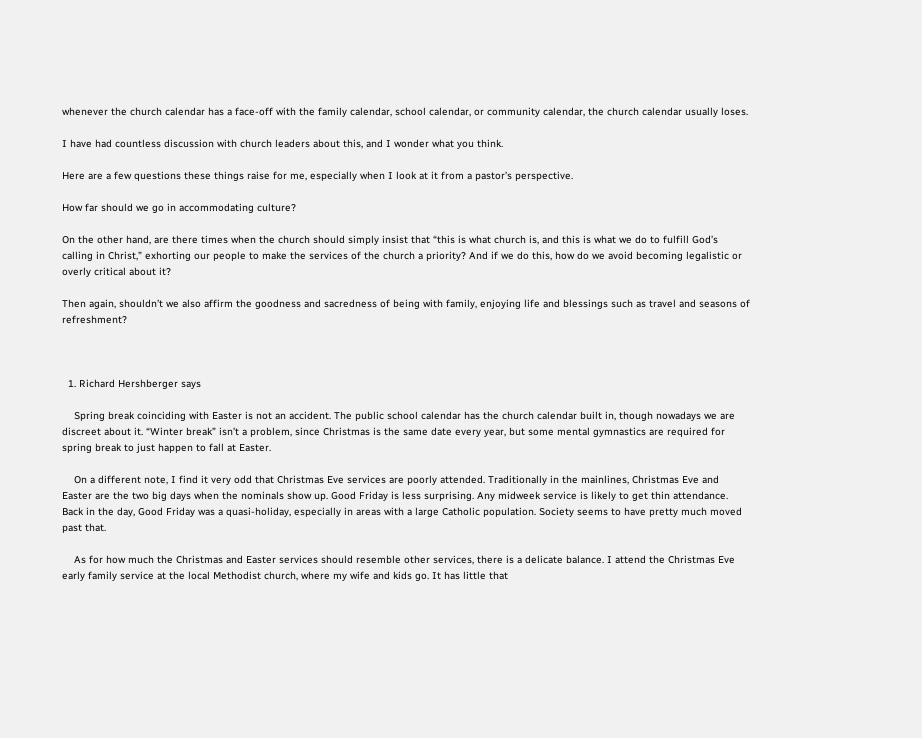whenever the church calendar has a face-off with the family calendar, school calendar, or community calendar, the church calendar usually loses.

I have had countless discussion with church leaders about this, and I wonder what you think.

Here are a few questions these things raise for me, especially when I look at it from a pastor’s perspective.

How far should we go in accommodating culture?

On the other hand, are there times when the church should simply insist that “this is what church is, and this is what we do to fulfill God’s calling in Christ,” exhorting our people to make the services of the church a priority? And if we do this, how do we avoid becoming legalistic or overly critical about it?

Then again, shouldn’t we also affirm the goodness and sacredness of being with family, enjoying life and blessings such as travel and seasons of refreshment?



  1. Richard Hershberger says

    Spring break coinciding with Easter is not an accident. The public school calendar has the church calendar built in, though nowadays we are discreet about it. “Winter break” isn’t a problem, since Christmas is the same date every year, but some mental gymnastics are required for spring break to just happen to fall at Easter.

    On a different note, I find it very odd that Christmas Eve services are poorly attended. Traditionally in the mainlines, Christmas Eve and Easter are the two big days when the nominals show up. Good Friday is less surprising. Any midweek service is likely to get thin attendance. Back in the day, Good Friday was a quasi-holiday, especially in areas with a large Catholic population. Society seems to have pretty much moved past that.

    As for how much the Christmas and Easter services should resemble other services, there is a delicate balance. I attend the Christmas Eve early family service at the local Methodist church, where my wife and kids go. It has little that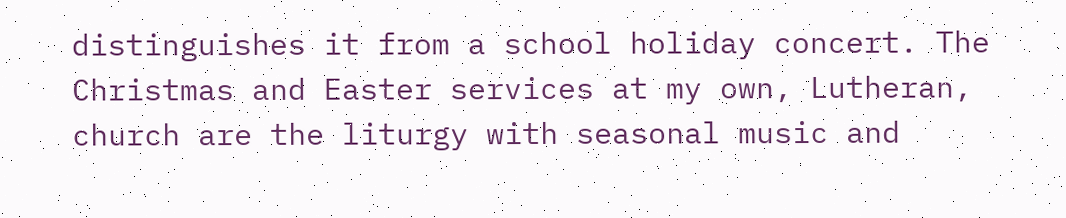distinguishes it from a school holiday concert. The Christmas and Easter services at my own, Lutheran, church are the liturgy with seasonal music and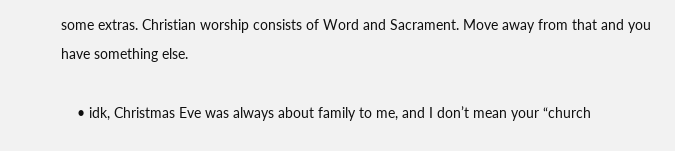some extras. Christian worship consists of Word and Sacrament. Move away from that and you have something else.

    • idk, Christmas Eve was always about family to me, and I don’t mean your “church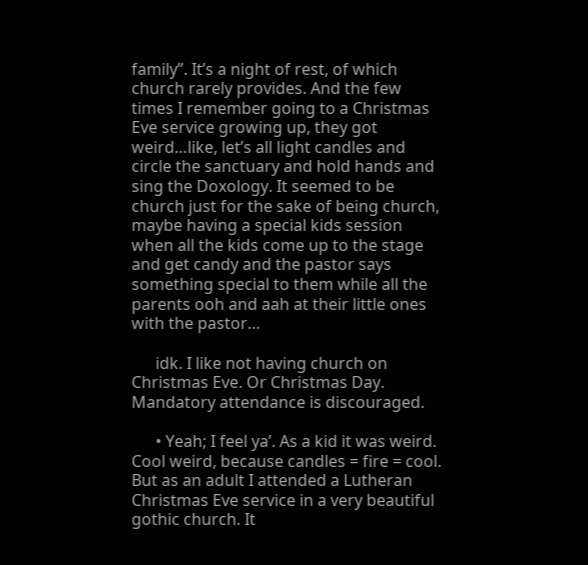family”. It’s a night of rest, of which church rarely provides. And the few times I remember going to a Christmas Eve service growing up, they got weird…like, let’s all light candles and circle the sanctuary and hold hands and sing the Doxology. It seemed to be church just for the sake of being church, maybe having a special kids session when all the kids come up to the stage and get candy and the pastor says something special to them while all the parents ooh and aah at their little ones with the pastor…

      idk. I like not having church on Christmas Eve. Or Christmas Day. Mandatory attendance is discouraged.

      • Yeah; I feel ya’. As a kid it was weird. Cool weird, because candles = fire = cool. But as an adult I attended a Lutheran Christmas Eve service in a very beautiful gothic church. It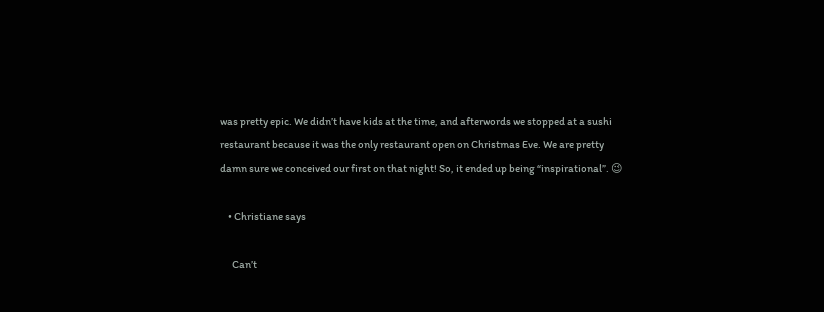was pretty epic. We didn’t have kids at the time, and afterwords we stopped at a sushi restaurant because it was the only restaurant open on Christmas Eve. We are pretty damn sure we conceived our first on that night! So, it ended up being “inspirational”. 😉

    • Christiane says

      Can’t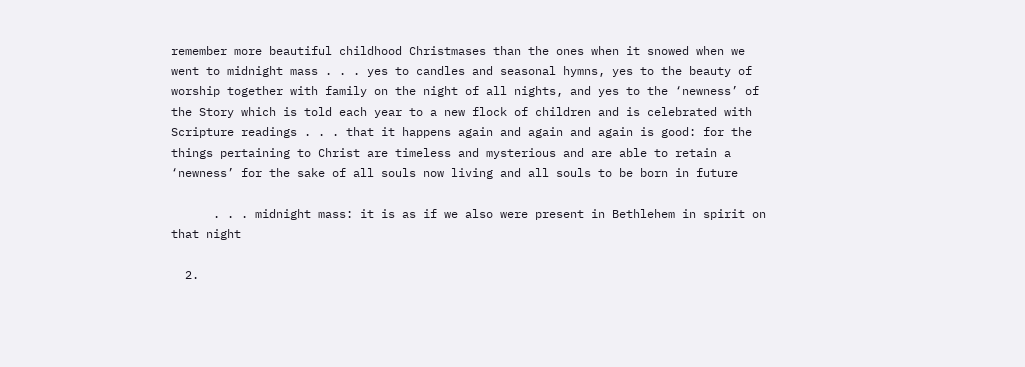remember more beautiful childhood Christmases than the ones when it snowed when we went to midnight mass . . . yes to candles and seasonal hymns, yes to the beauty of worship together with family on the night of all nights, and yes to the ‘newness’ of the Story which is told each year to a new flock of children and is celebrated with Scripture readings . . . that it happens again and again and again is good: for the things pertaining to Christ are timeless and mysterious and are able to retain a ‘newness’ for the sake of all souls now living and all souls to be born in future

      . . . midnight mass: it is as if we also were present in Bethlehem in spirit on that night

  2.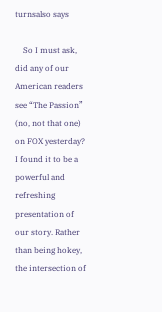turnsalso says

    So I must ask, did any of our American readers see “The Passion” (no, not that one) on FOX yesterday? I found it to be a powerful and refreshing presentation of our story. Rather than being hokey, the intersection of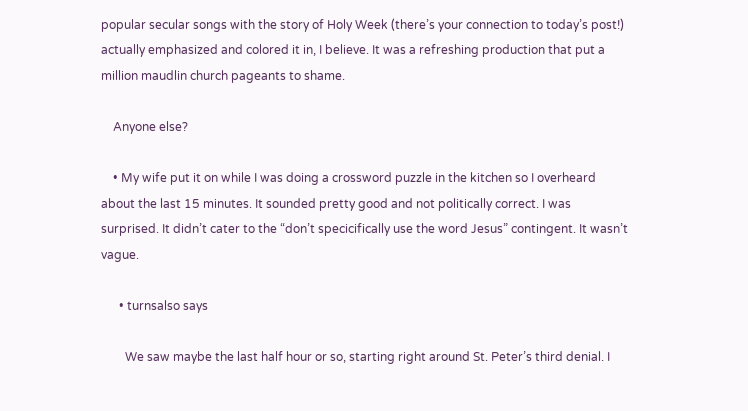popular secular songs with the story of Holy Week (there’s your connection to today’s post!) actually emphasized and colored it in, I believe. It was a refreshing production that put a million maudlin church pageants to shame.

    Anyone else?

    • My wife put it on while I was doing a crossword puzzle in the kitchen so I overheard about the last 15 minutes. It sounded pretty good and not politically correct. I was surprised. It didn’t cater to the “don’t specicifically use the word Jesus” contingent. It wasn’t vague.

      • turnsalso says

        We saw maybe the last half hour or so, starting right around St. Peter’s third denial. I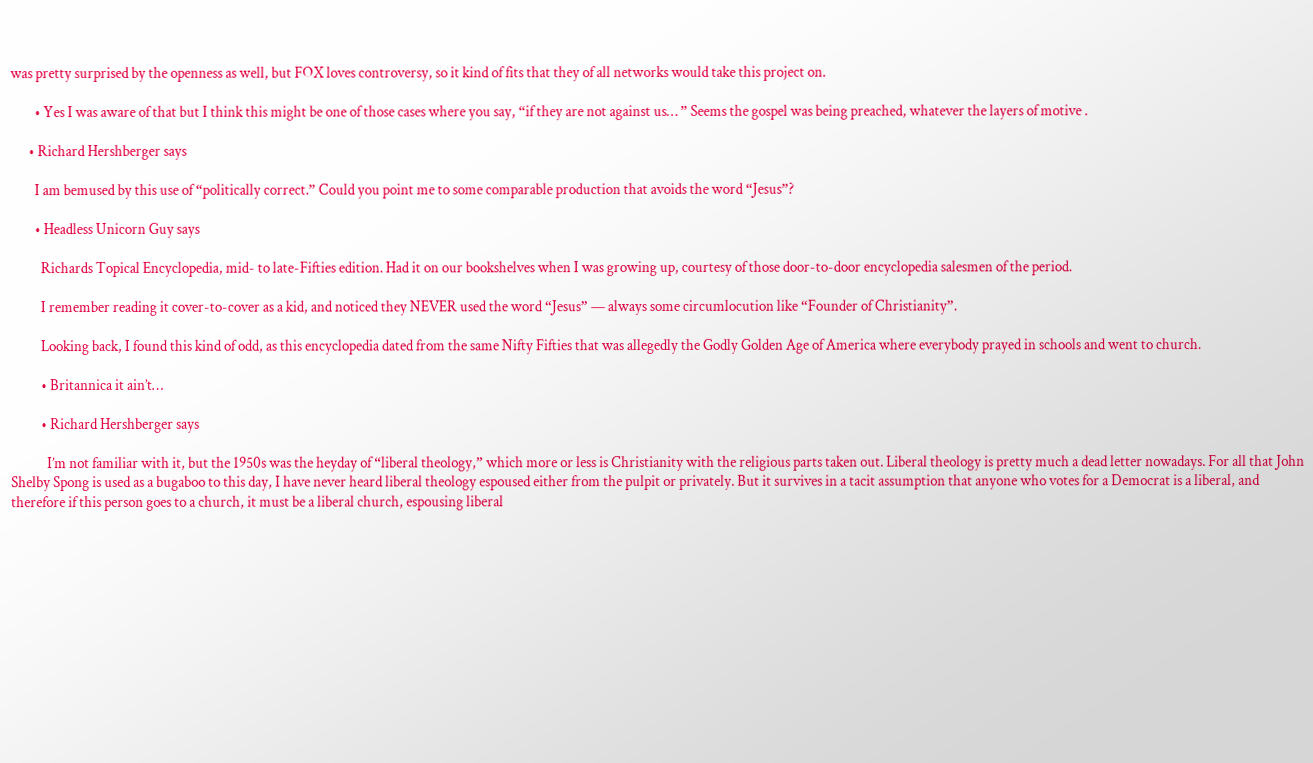was pretty surprised by the openness as well, but FOX loves controversy, so it kind of fits that they of all networks would take this project on.

        • Yes I was aware of that but I think this might be one of those cases where you say, “if they are not against us… ” Seems the gospel was being preached, whatever the layers of motive .

      • Richard Hershberger says

        I am bemused by this use of “politically correct.” Could you point me to some comparable production that avoids the word “Jesus”?

        • Headless Unicorn Guy says

          Richards Topical Encyclopedia, mid- to late-Fifties edition. Had it on our bookshelves when I was growing up, courtesy of those door-to-door encyclopedia salesmen of the period.

          I remember reading it cover-to-cover as a kid, and noticed they NEVER used the word “Jesus” — always some circumlocution like “Founder of Christianity”.

          Looking back, I found this kind of odd, as this encyclopedia dated from the same Nifty Fifties that was allegedly the Godly Golden Age of America where everybody prayed in schools and went to church.

          • Britannica it ain’t…

          • Richard Hershberger says

            I’m not familiar with it, but the 1950s was the heyday of “liberal theology,” which more or less is Christianity with the religious parts taken out. Liberal theology is pretty much a dead letter nowadays. For all that John Shelby Spong is used as a bugaboo to this day, I have never heard liberal theology espoused either from the pulpit or privately. But it survives in a tacit assumption that anyone who votes for a Democrat is a liberal, and therefore if this person goes to a church, it must be a liberal church, espousing liberal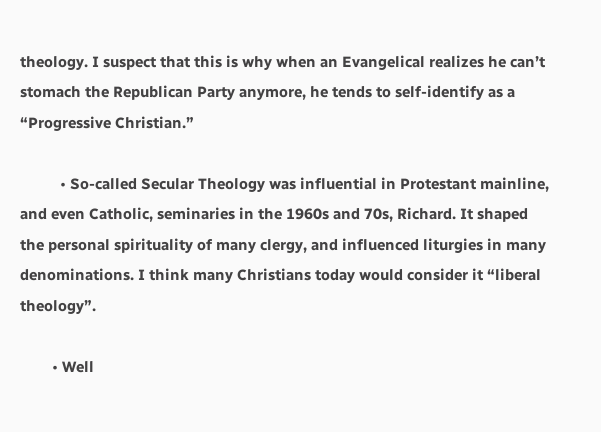theology. I suspect that this is why when an Evangelical realizes he can’t stomach the Republican Party anymore, he tends to self-identify as a “Progressive Christian.”

          • So-called Secular Theology was influential in Protestant mainline, and even Catholic, seminaries in the 1960s and 70s, Richard. It shaped the personal spirituality of many clergy, and influenced liturgies in many denominations. I think many Christians today would consider it “liberal theology”.

        • Well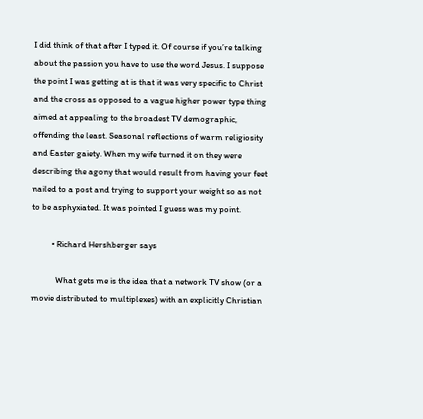I did think of that after I typed it. Of course if you’re talking about the passion you have to use the word Jesus. I suppose the point I was getting at is that it was very specific to Christ and the cross as opposed to a vague higher power type thing aimed at appealing to the broadest TV demographic, offending the least. Seasonal reflections of warm religiosity and Easter gaiety. When my wife turned it on they were describing the agony that would result from having your feet nailed to a post and trying to support your weight so as not to be asphyxiated. It was pointed I guess was my point.

          • Richard Hershberger says

            What gets me is the idea that a network TV show (or a movie distributed to multiplexes) with an explicitly Christian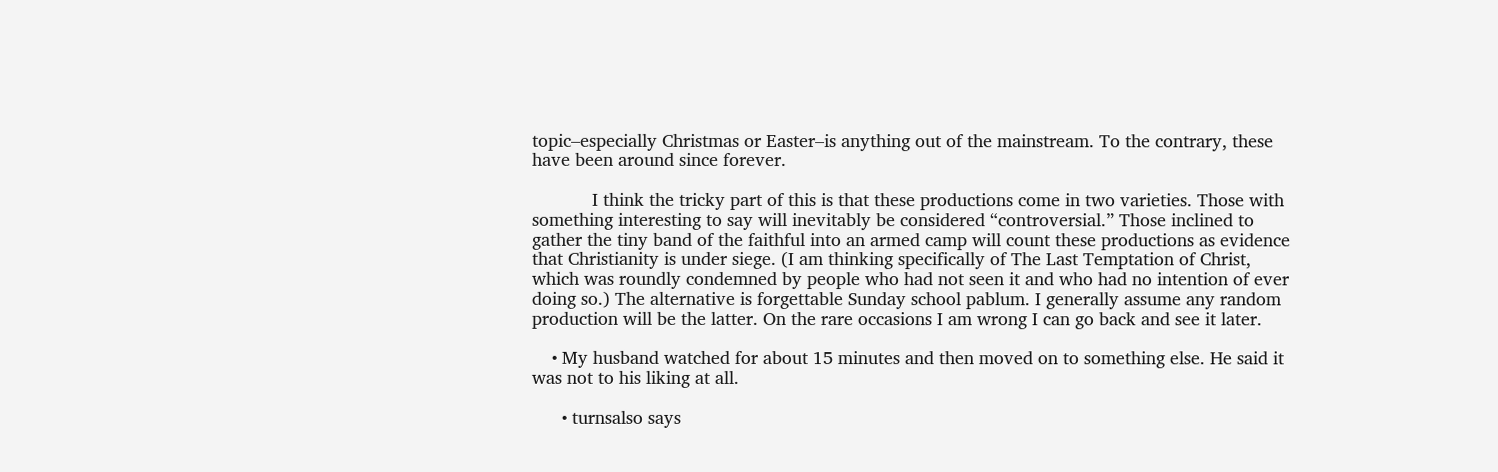topic–especially Christmas or Easter–is anything out of the mainstream. To the contrary, these have been around since forever.

            I think the tricky part of this is that these productions come in two varieties. Those with something interesting to say will inevitably be considered “controversial.” Those inclined to gather the tiny band of the faithful into an armed camp will count these productions as evidence that Christianity is under siege. (I am thinking specifically of The Last Temptation of Christ, which was roundly condemned by people who had not seen it and who had no intention of ever doing so.) The alternative is forgettable Sunday school pablum. I generally assume any random production will be the latter. On the rare occasions I am wrong I can go back and see it later.

    • My husband watched for about 15 minutes and then moved on to something else. He said it was not to his liking at all.

      • turnsalso says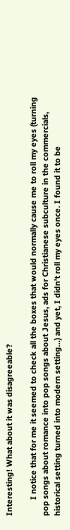Interesting! What about it was disagreeable?

        I notice that for me it seemed to check all the boxes that would normally cause me to roll my eyes (turning pop songs about romance into pop songs about Jesus, ads for Christianese subculture in the commercials, historical setting turned into modern setting…) and yet, I didn’t roll my eyes once. I found it to be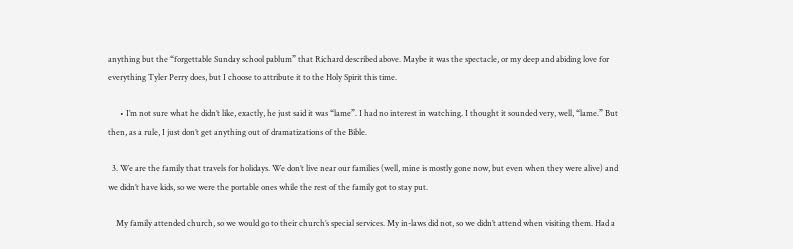anything but the “forgettable Sunday school pablum” that Richard described above. Maybe it was the spectacle, or my deep and abiding love for everything Tyler Perry does, but I choose to attribute it to the Holy Spirit this time.

      • I’m not sure what he didn’t like, exactly, he just said it was “lame”. I had no interest in watching. I thought it sounded very, well, “lame.” But then, as a rule, I just don’t get anything out of dramatizations of the Bible.

  3. We are the family that travels for holidays. We don’t live near our families (well, mine is mostly gone now, but even when they were alive) and we didn’t have kids, so we were the portable ones while the rest of the family got to stay put.

    My family attended church, so we would go to their church’s special services. My in-laws did not, so we didn’t attend when visiting them. Had a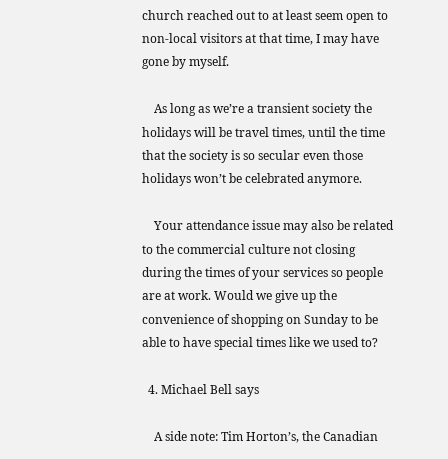church reached out to at least seem open to non-local visitors at that time, I may have gone by myself.

    As long as we’re a transient society the holidays will be travel times, until the time that the society is so secular even those holidays won’t be celebrated anymore.

    Your attendance issue may also be related to the commercial culture not closing during the times of your services so people are at work. Would we give up the convenience of shopping on Sunday to be able to have special times like we used to?

  4. Michael Bell says

    A side note: Tim Horton’s, the Canadian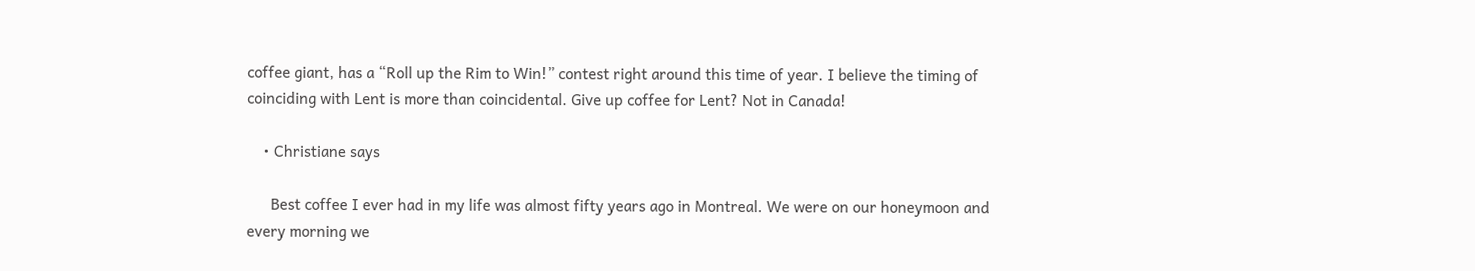coffee giant, has a “Roll up the Rim to Win!” contest right around this time of year. I believe the timing of coinciding with Lent is more than coincidental. Give up coffee for Lent? Not in Canada!

    • Christiane says

      Best coffee I ever had in my life was almost fifty years ago in Montreal. We were on our honeymoon and every morning we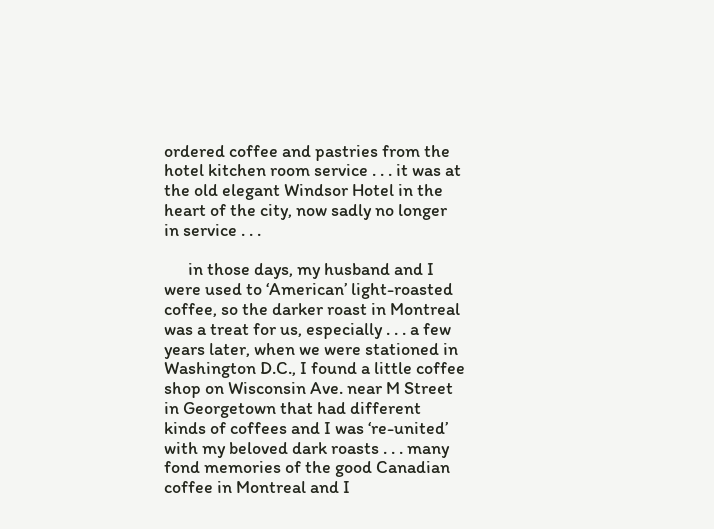ordered coffee and pastries from the hotel kitchen room service . . . it was at the old elegant Windsor Hotel in the heart of the city, now sadly no longer in service . . .

      in those days, my husband and I were used to ‘American’ light-roasted coffee, so the darker roast in Montreal was a treat for us, especially . . . a few years later, when we were stationed in Washington D.C., I found a little coffee shop on Wisconsin Ave. near M Street in Georgetown that had different kinds of coffees and I was ‘re-united’ with my beloved dark roasts . . . many fond memories of the good Canadian coffee in Montreal and I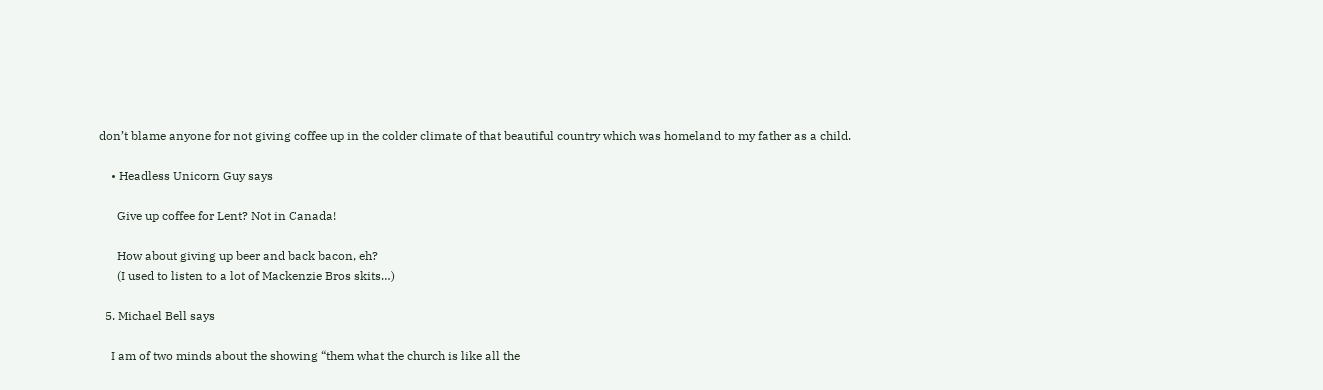don’t blame anyone for not giving coffee up in the colder climate of that beautiful country which was homeland to my father as a child.

    • Headless Unicorn Guy says

      Give up coffee for Lent? Not in Canada!

      How about giving up beer and back bacon, eh?
      (I used to listen to a lot of Mackenzie Bros skits…)

  5. Michael Bell says

    I am of two minds about the showing “them what the church is like all the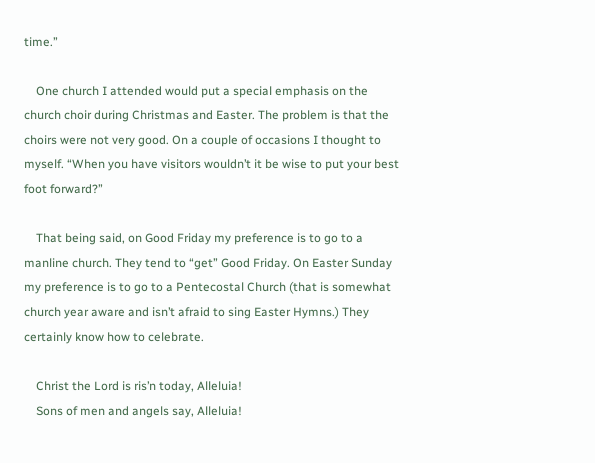time.”

    One church I attended would put a special emphasis on the church choir during Christmas and Easter. The problem is that the choirs were not very good. On a couple of occasions I thought to myself. “When you have visitors wouldn’t it be wise to put your best foot forward?”

    That being said, on Good Friday my preference is to go to a manline church. They tend to “get” Good Friday. On Easter Sunday my preference is to go to a Pentecostal Church (that is somewhat church year aware and isn’t afraid to sing Easter Hymns.) They certainly know how to celebrate.

    Christ the Lord is ris’n today, Alleluia!
    Sons of men and angels say, Alleluia!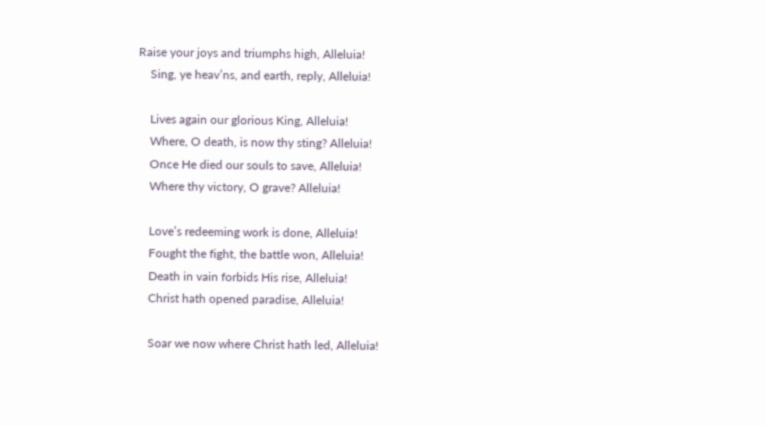Raise your joys and triumphs high, Alleluia!
    Sing, ye heav’ns, and earth, reply, Alleluia!

    Lives again our glorious King, Alleluia!
    Where, O death, is now thy sting? Alleluia!
    Once He died our souls to save, Alleluia!
    Where thy victory, O grave? Alleluia!

    Love’s redeeming work is done, Alleluia!
    Fought the fight, the battle won, Alleluia!
    Death in vain forbids His rise, Alleluia!
    Christ hath opened paradise, Alleluia!

    Soar we now where Christ hath led, Alleluia!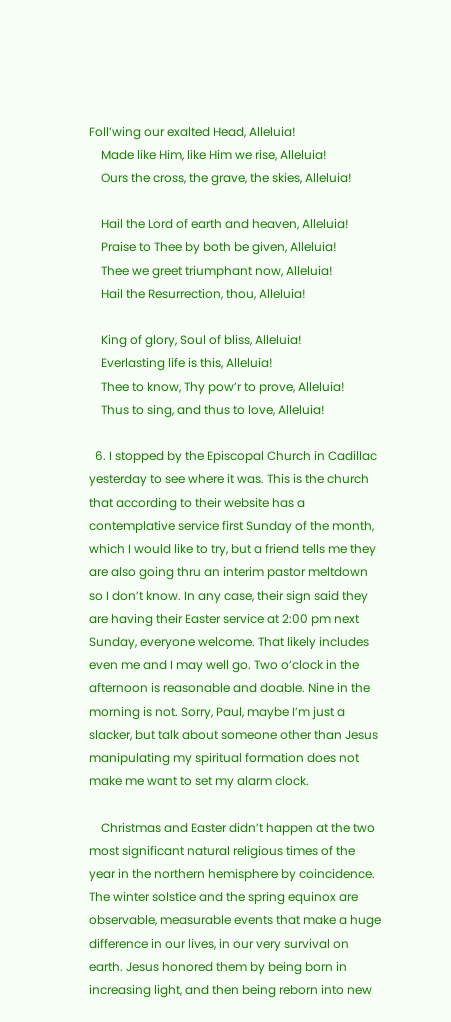Foll’wing our exalted Head, Alleluia!
    Made like Him, like Him we rise, Alleluia!
    Ours the cross, the grave, the skies, Alleluia!

    Hail the Lord of earth and heaven, Alleluia!
    Praise to Thee by both be given, Alleluia!
    Thee we greet triumphant now, Alleluia!
    Hail the Resurrection, thou, Alleluia!

    King of glory, Soul of bliss, Alleluia!
    Everlasting life is this, Alleluia!
    Thee to know, Thy pow’r to prove, Alleluia!
    Thus to sing, and thus to love, Alleluia!

  6. I stopped by the Episcopal Church in Cadillac yesterday to see where it was. This is the church that according to their website has a contemplative service first Sunday of the month, which I would like to try, but a friend tells me they are also going thru an interim pastor meltdown so I don’t know. In any case, their sign said they are having their Easter service at 2:00 pm next Sunday, everyone welcome. That likely includes even me and I may well go. Two o’clock in the afternoon is reasonable and doable. Nine in the morning is not. Sorry, Paul, maybe I’m just a slacker, but talk about someone other than Jesus manipulating my spiritual formation does not make me want to set my alarm clock.

    Christmas and Easter didn’t happen at the two most significant natural religious times of the year in the northern hemisphere by coincidence. The winter solstice and the spring equinox are observable, measurable events that make a huge difference in our lives, in our very survival on earth. Jesus honored them by being born in increasing light, and then being reborn into new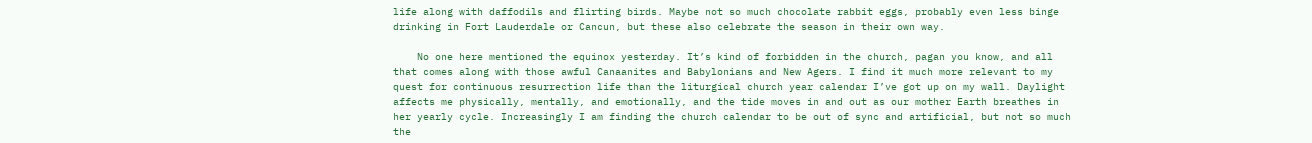life along with daffodils and flirting birds. Maybe not so much chocolate rabbit eggs, probably even less binge drinking in Fort Lauderdale or Cancun, but these also celebrate the season in their own way.

    No one here mentioned the equinox yesterday. It’s kind of forbidden in the church, pagan you know, and all that comes along with those awful Canaanites and Babylonians and New Agers. I find it much more relevant to my quest for continuous resurrection life than the liturgical church year calendar I’ve got up on my wall. Daylight affects me physically, mentally, and emotionally, and the tide moves in and out as our mother Earth breathes in her yearly cycle. Increasingly I am finding the church calendar to be out of sync and artificial, but not so much the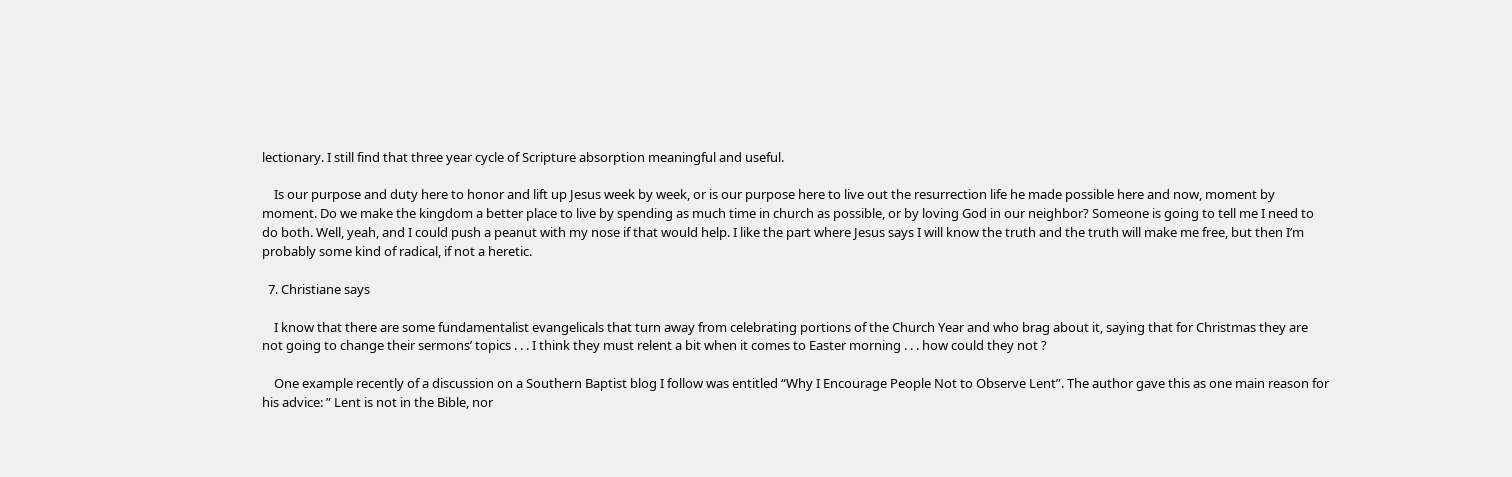lectionary. I still find that three year cycle of Scripture absorption meaningful and useful.

    Is our purpose and duty here to honor and lift up Jesus week by week, or is our purpose here to live out the resurrection life he made possible here and now, moment by moment. Do we make the kingdom a better place to live by spending as much time in church as possible, or by loving God in our neighbor? Someone is going to tell me I need to do both. Well, yeah, and I could push a peanut with my nose if that would help. I like the part where Jesus says I will know the truth and the truth will make me free, but then I’m probably some kind of radical, if not a heretic.

  7. Christiane says

    I know that there are some fundamentalist evangelicals that turn away from celebrating portions of the Church Year and who brag about it, saying that for Christmas they are not going to change their sermons’ topics . . . I think they must relent a bit when it comes to Easter morning . . . how could they not ?

    One example recently of a discussion on a Southern Baptist blog I follow was entitled “Why I Encourage People Not to Observe Lent”. The author gave this as one main reason for his advice: ” Lent is not in the Bible, nor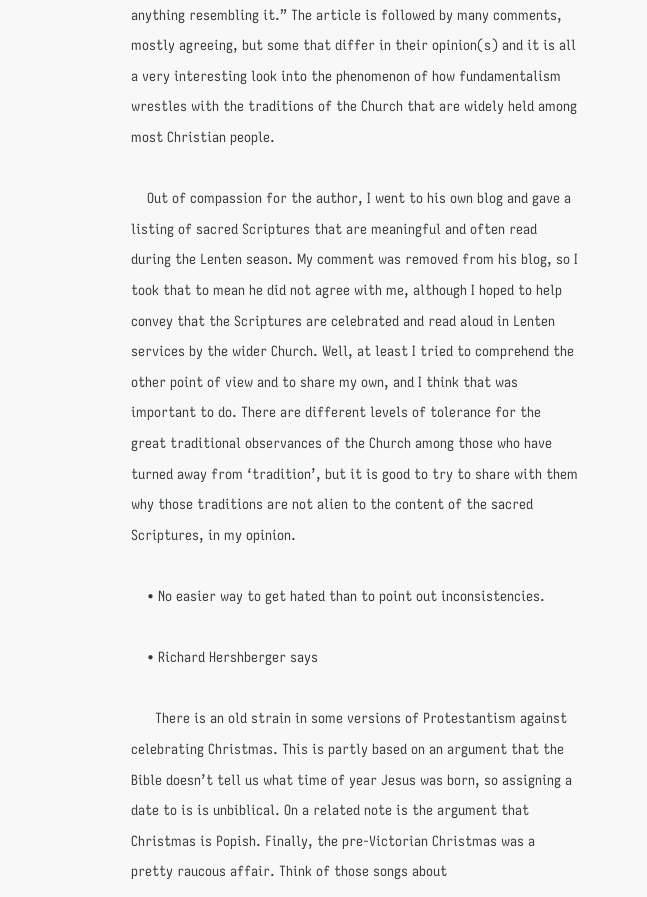anything resembling it.” The article is followed by many comments, mostly agreeing, but some that differ in their opinion(s) and it is all a very interesting look into the phenomenon of how fundamentalism wrestles with the traditions of the Church that are widely held among most Christian people.

    Out of compassion for the author, I went to his own blog and gave a listing of sacred Scriptures that are meaningful and often read during the Lenten season. My comment was removed from his blog, so I took that to mean he did not agree with me, although I hoped to help convey that the Scriptures are celebrated and read aloud in Lenten services by the wider Church. Well, at least I tried to comprehend the other point of view and to share my own, and I think that was important to do. There are different levels of tolerance for the great traditional observances of the Church among those who have turned away from ‘tradition’, but it is good to try to share with them why those traditions are not alien to the content of the sacred Scriptures, in my opinion.

    • No easier way to get hated than to point out inconsistencies.

    • Richard Hershberger says

      There is an old strain in some versions of Protestantism against celebrating Christmas. This is partly based on an argument that the Bible doesn’t tell us what time of year Jesus was born, so assigning a date to is is unbiblical. On a related note is the argument that Christmas is Popish. Finally, the pre-Victorian Christmas was a pretty raucous affair. Think of those songs about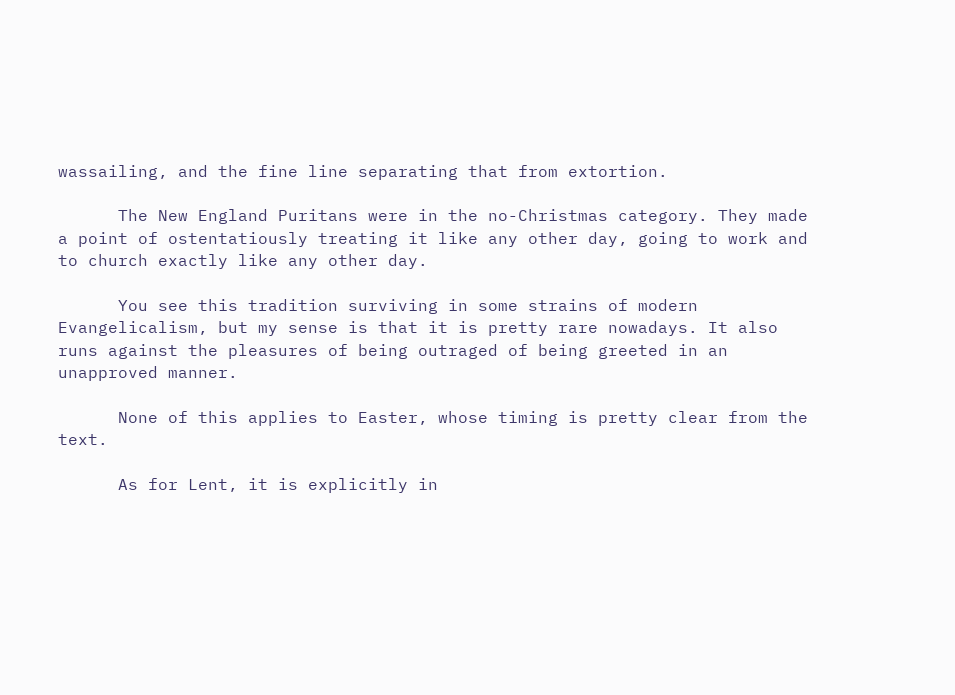wassailing, and the fine line separating that from extortion.

      The New England Puritans were in the no-Christmas category. They made a point of ostentatiously treating it like any other day, going to work and to church exactly like any other day.

      You see this tradition surviving in some strains of modern Evangelicalism, but my sense is that it is pretty rare nowadays. It also runs against the pleasures of being outraged of being greeted in an unapproved manner.

      None of this applies to Easter, whose timing is pretty clear from the text.

      As for Lent, it is explicitly in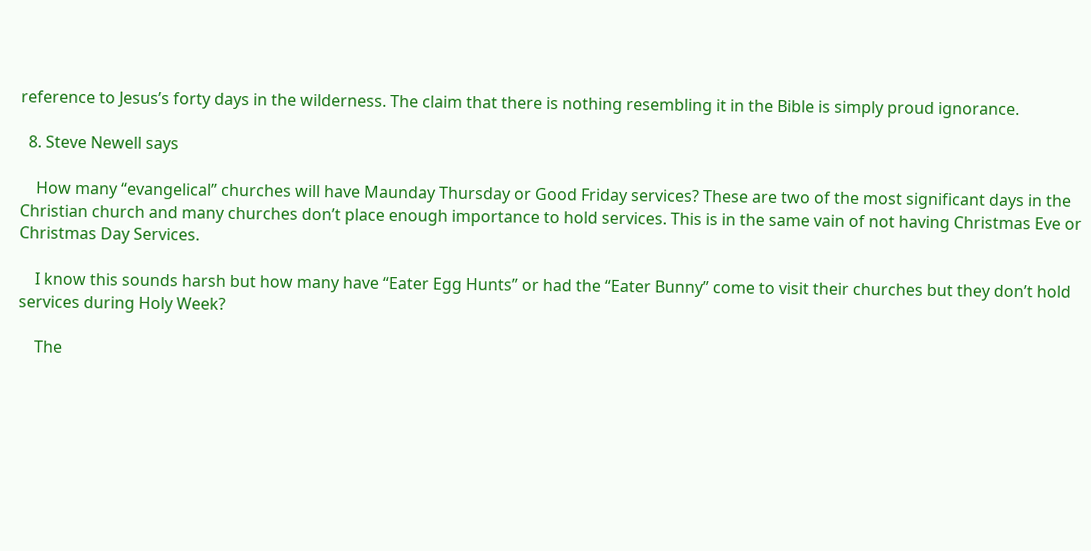reference to Jesus’s forty days in the wilderness. The claim that there is nothing resembling it in the Bible is simply proud ignorance.

  8. Steve Newell says

    How many “evangelical” churches will have Maunday Thursday or Good Friday services? These are two of the most significant days in the Christian church and many churches don’t place enough importance to hold services. This is in the same vain of not having Christmas Eve or Christmas Day Services.

    I know this sounds harsh but how many have “Eater Egg Hunts” or had the “Eater Bunny” come to visit their churches but they don’t hold services during Holy Week?

    The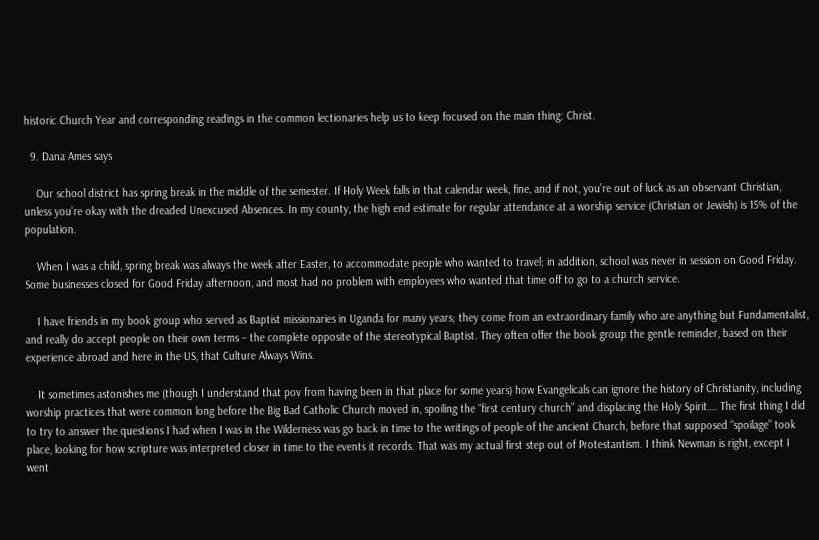historic Church Year and corresponding readings in the common lectionaries help us to keep focused on the main thing: Christ.

  9. Dana Ames says

    Our school district has spring break in the middle of the semester. If Holy Week falls in that calendar week, fine, and if not, you’re out of luck as an observant Christian, unless you’re okay with the dreaded Unexcused Absences. In my county, the high end estimate for regular attendance at a worship service (Christian or Jewish) is 15% of the population.

    When I was a child, spring break was always the week after Easter, to accommodate people who wanted to travel; in addition, school was never in session on Good Friday. Some businesses closed for Good Friday afternoon, and most had no problem with employees who wanted that time off to go to a church service.

    I have friends in my book group who served as Baptist missionaries in Uganda for many years; they come from an extraordinary family who are anything but Fundamentalist, and really do accept people on their own terms – the complete opposite of the stereotypical Baptist. They often offer the book group the gentle reminder, based on their experience abroad and here in the US, that Culture Always Wins.

    It sometimes astonishes me (though I understand that pov from having been in that place for some years) how Evangelicals can ignore the history of Christianity, including worship practices that were common long before the Big Bad Catholic Church moved in, spoiling the “first century church” and displacing the Holy Spirit…. The first thing I did to try to answer the questions I had when I was in the Wilderness was go back in time to the writings of people of the ancient Church, before that supposed “spoilage” took place, looking for how scripture was interpreted closer in time to the events it records. That was my actual first step out of Protestantism. I think Newman is right, except I went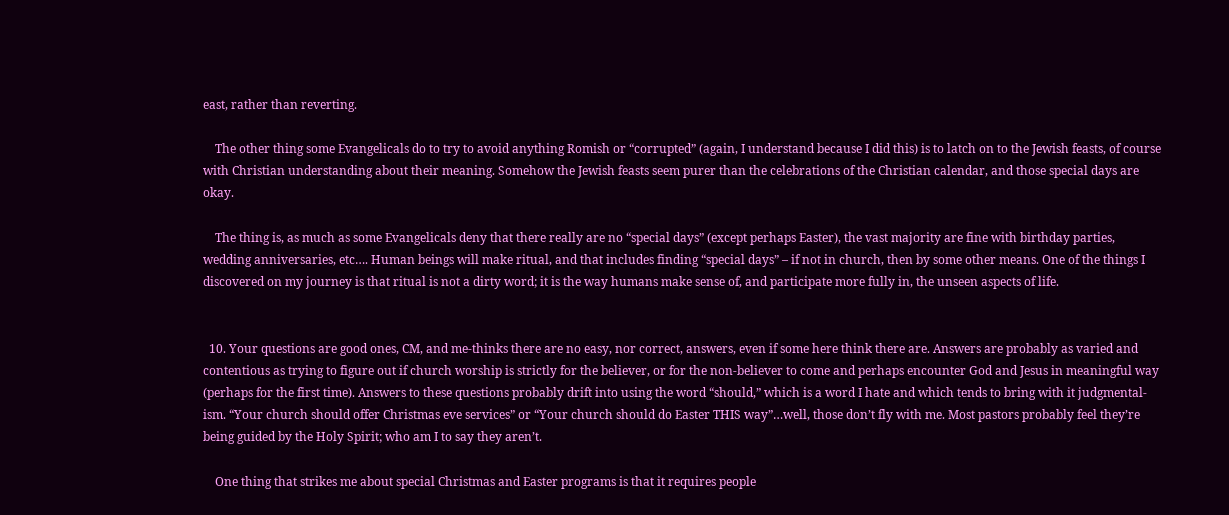east, rather than reverting.

    The other thing some Evangelicals do to try to avoid anything Romish or “corrupted” (again, I understand because I did this) is to latch on to the Jewish feasts, of course with Christian understanding about their meaning. Somehow the Jewish feasts seem purer than the celebrations of the Christian calendar, and those special days are okay.

    The thing is, as much as some Evangelicals deny that there really are no “special days” (except perhaps Easter), the vast majority are fine with birthday parties, wedding anniversaries, etc…. Human beings will make ritual, and that includes finding “special days” – if not in church, then by some other means. One of the things I discovered on my journey is that ritual is not a dirty word; it is the way humans make sense of, and participate more fully in, the unseen aspects of life.


  10. Your questions are good ones, CM, and me-thinks there are no easy, nor correct, answers, even if some here think there are. Answers are probably as varied and contentious as trying to figure out if church worship is strictly for the believer, or for the non-believer to come and perhaps encounter God and Jesus in meaningful way (perhaps for the first time). Answers to these questions probably drift into using the word “should,” which is a word I hate and which tends to bring with it judgmental-ism. “Your church should offer Christmas eve services” or “Your church should do Easter THIS way”…well, those don’t fly with me. Most pastors probably feel they’re being guided by the Holy Spirit; who am I to say they aren’t.

    One thing that strikes me about special Christmas and Easter programs is that it requires people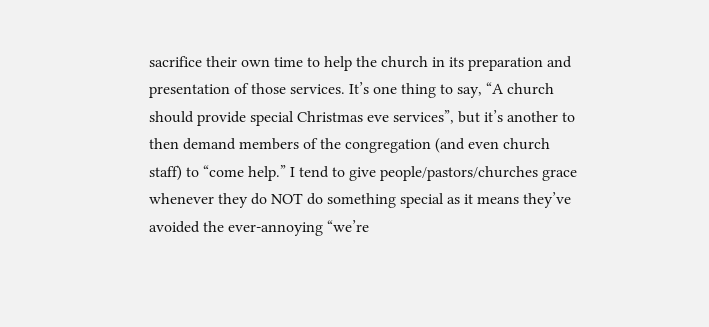sacrifice their own time to help the church in its preparation and presentation of those services. It’s one thing to say, “A church should provide special Christmas eve services”, but it’s another to then demand members of the congregation (and even church staff) to “come help.” I tend to give people/pastors/churches grace whenever they do NOT do something special as it means they’ve avoided the ever-annoying “we’re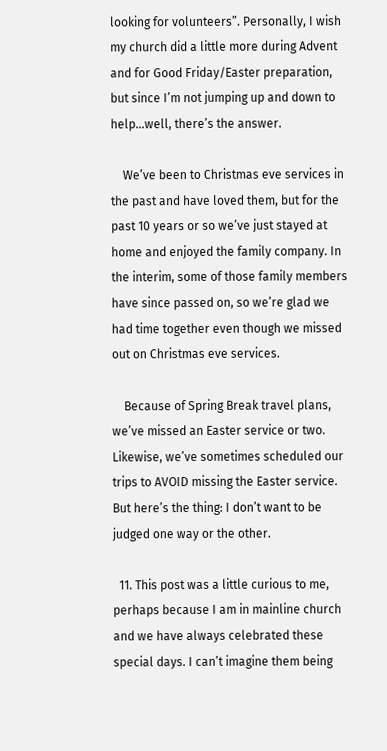looking for volunteers”. Personally, I wish my church did a little more during Advent and for Good Friday/Easter preparation, but since I’m not jumping up and down to help…well, there’s the answer.

    We’ve been to Christmas eve services in the past and have loved them, but for the past 10 years or so we’ve just stayed at home and enjoyed the family company. In the interim, some of those family members have since passed on, so we’re glad we had time together even though we missed out on Christmas eve services.

    Because of Spring Break travel plans, we’ve missed an Easter service or two. Likewise, we’ve sometimes scheduled our trips to AVOID missing the Easter service. But here’s the thing: I don’t want to be judged one way or the other.

  11. This post was a little curious to me, perhaps because I am in mainline church and we have always celebrated these special days. I can’t imagine them being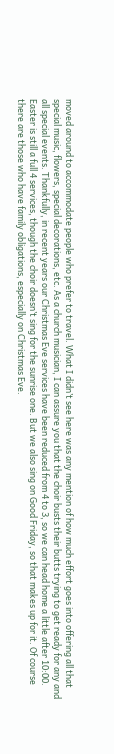moved around to accommodate people who prefer to travel. What I didn’t see here was any mention of how much effort goes into offering all that special music, flowers, special decorations, etc. As a church musician, I can assure you that the choir busts their butts trying to get ready for any and all special events. Thankfully, in recent years our Christmas Eve services have been reduced from 4 to 3, so we can head home a little after 10:00. Easter is still a full 4 services, though the choir doesn’t sing for the sunrise one. But we also sing on Good Friday, so that makes up for it. Of course there are those who have family obligations, especially on Christmas Eve.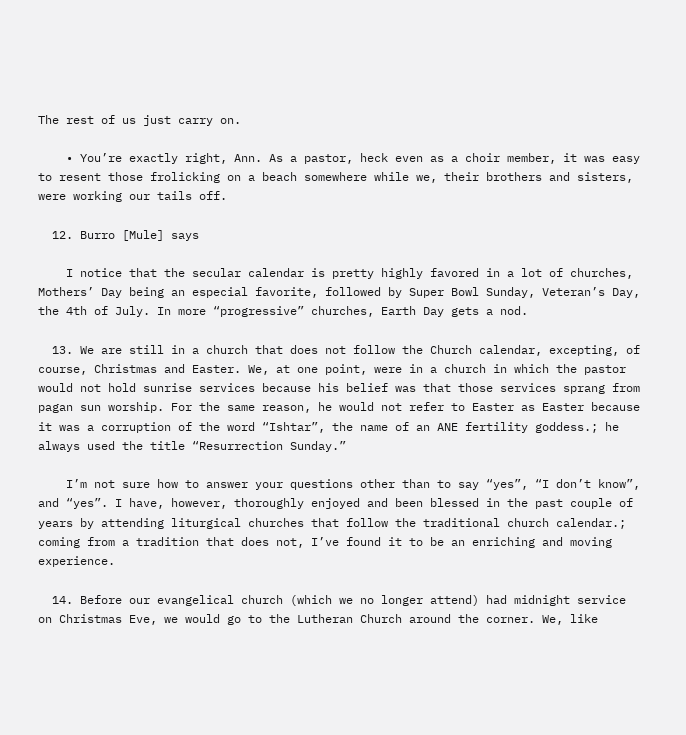The rest of us just carry on.

    • You’re exactly right, Ann. As a pastor, heck even as a choir member, it was easy to resent those frolicking on a beach somewhere while we, their brothers and sisters, were working our tails off.

  12. Burro [Mule] says

    I notice that the secular calendar is pretty highly favored in a lot of churches, Mothers’ Day being an especial favorite, followed by Super Bowl Sunday, Veteran’s Day, the 4th of July. In more “progressive” churches, Earth Day gets a nod.

  13. We are still in a church that does not follow the Church calendar, excepting, of course, Christmas and Easter. We, at one point, were in a church in which the pastor would not hold sunrise services because his belief was that those services sprang from pagan sun worship. For the same reason, he would not refer to Easter as Easter because it was a corruption of the word “Ishtar”, the name of an ANE fertility goddess.; he always used the title “Resurrection Sunday.”

    I’m not sure how to answer your questions other than to say “yes”, “I don’t know”, and “yes”. I have, however, thoroughly enjoyed and been blessed in the past couple of years by attending liturgical churches that follow the traditional church calendar.; coming from a tradition that does not, I’ve found it to be an enriching and moving experience.

  14. Before our evangelical church (which we no longer attend) had midnight service on Christmas Eve, we would go to the Lutheran Church around the corner. We, like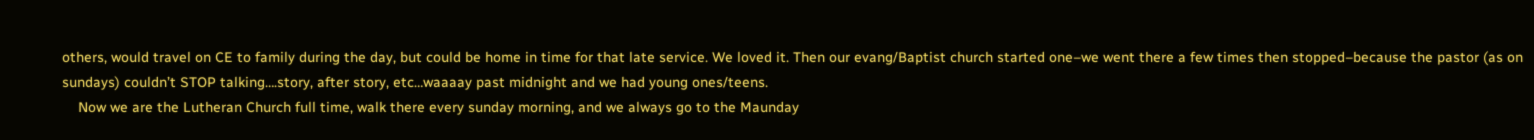others, would travel on CE to family during the day, but could be home in time for that late service. We loved it. Then our evang/Baptist church started one–we went there a few times then stopped–because the pastor (as on sundays) couldn’t STOP talking….story, after story, etc…waaaay past midnight and we had young ones/teens.
    Now we are the Lutheran Church full time, walk there every sunday morning, and we always go to the Maunday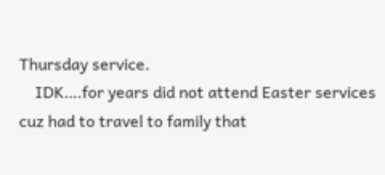Thursday service.
    IDK….for years did not attend Easter services cuz had to travel to family that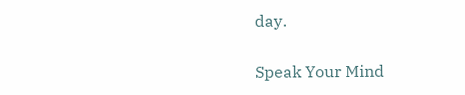day.

Speak Your Mind